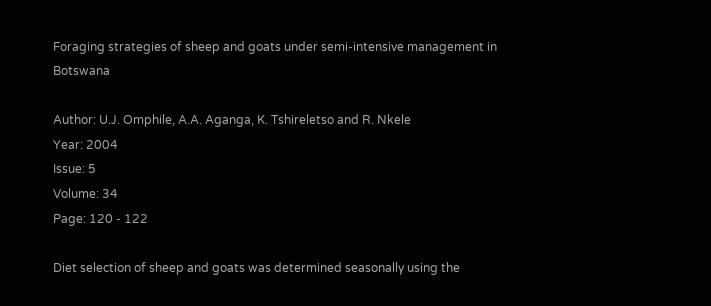Foraging strategies of sheep and goats under semi-intensive management in Botswana

Author: U.J. Omphile, A.A. Aganga, K. Tshireletso and R. Nkele
Year: 2004
Issue: 5
Volume: 34
Page: 120 - 122

Diet selection of sheep and goats was determined seasonally using the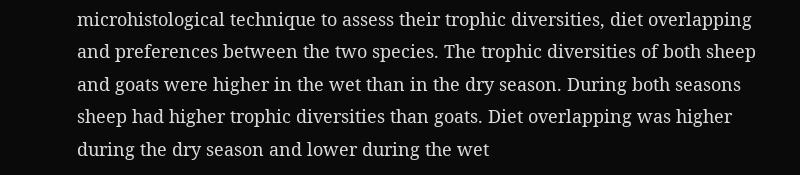microhistological technique to assess their trophic diversities, diet overlapping and preferences between the two species. The trophic diversities of both sheep and goats were higher in the wet than in the dry season. During both seasons sheep had higher trophic diversities than goats. Diet overlapping was higher during the dry season and lower during the wet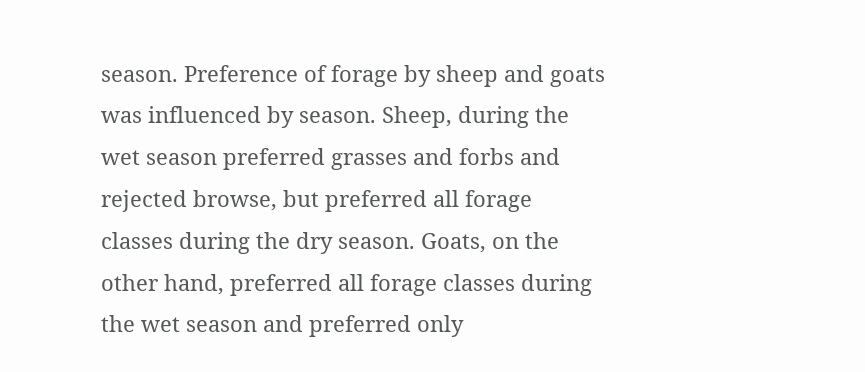season. Preference of forage by sheep and goats was influenced by season. Sheep, during the wet season preferred grasses and forbs and rejected browse, but preferred all forage classes during the dry season. Goats, on the other hand, preferred all forage classes during the wet season and preferred only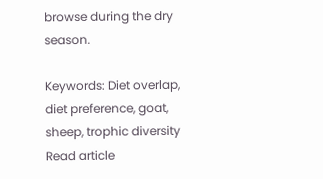browse during the dry season.

Keywords: Diet overlap, diet preference, goat, sheep, trophic diversity
Read article